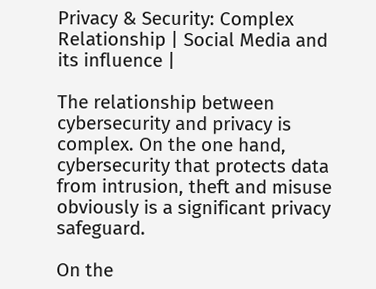Privacy & Security: Complex Relationship | Social Media and its influence |

The relationship between cybersecurity and privacy is complex. On the one hand, cybersecurity that protects data from intrusion, theft and misuse obviously is a significant privacy safeguard.

On the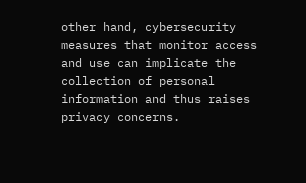other hand, cybersecurity measures that monitor access and use can implicate the collection of personal information and thus raises privacy concerns.